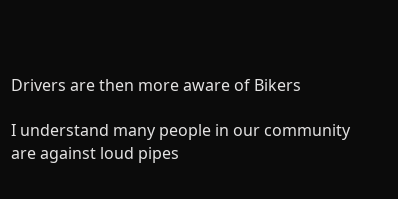Drivers are then more aware of Bikers

I understand many people in our community are against loud pipes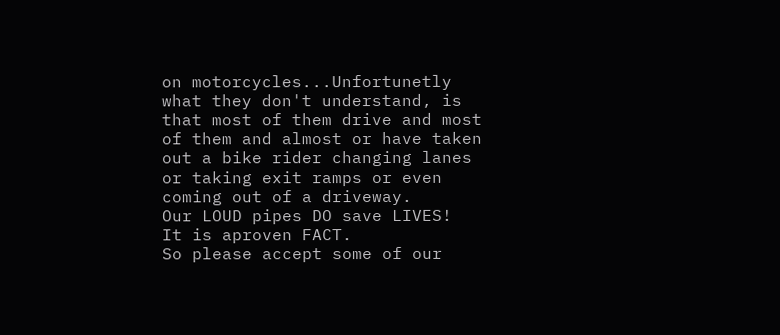on motorcycles...Unfortunetly what they don't understand, is that most of them drive and most of them and almost or have taken out a bike rider changing lanes or taking exit ramps or even coming out of a driveway.
Our LOUD pipes DO save LIVES!
It is aproven FACT.
So please accept some of our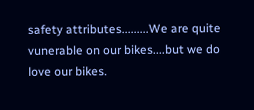safety attributes.........We are quite vunerable on our bikes....but we do love our bikes.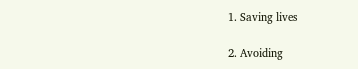1. Saving lives

2. Avoiding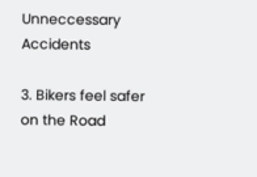Unneccessary Accidents

3. Bikers feel safer on the Road